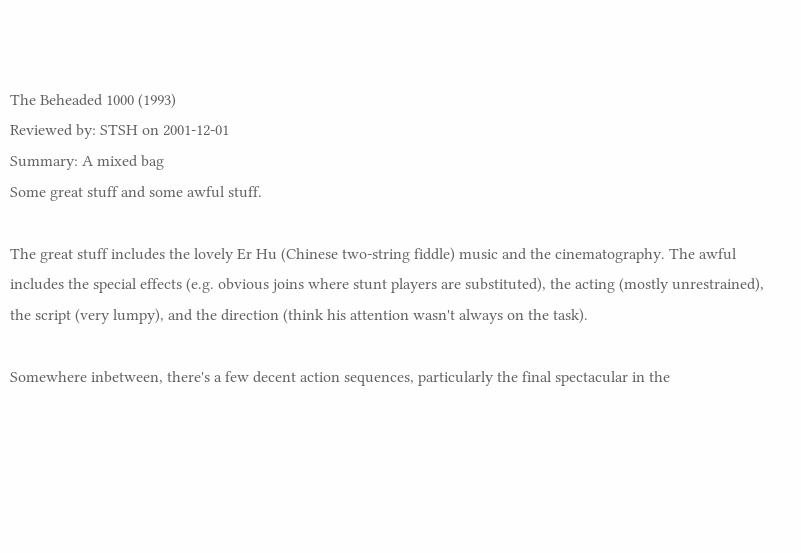The Beheaded 1000 (1993)
Reviewed by: STSH on 2001-12-01
Summary: A mixed bag
Some great stuff and some awful stuff.

The great stuff includes the lovely Er Hu (Chinese two-string fiddle) music and the cinematography. The awful includes the special effects (e.g. obvious joins where stunt players are substituted), the acting (mostly unrestrained), the script (very lumpy), and the direction (think his attention wasn't always on the task).

Somewhere inbetween, there's a few decent action sequences, particularly the final spectacular in the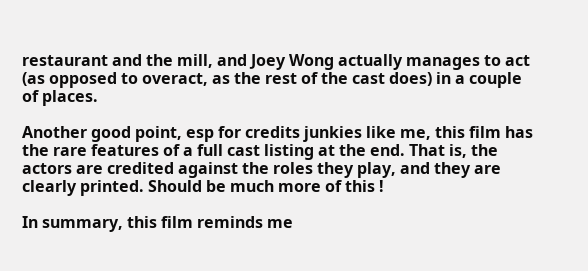restaurant and the mill, and Joey Wong actually manages to act (as opposed to overact, as the rest of the cast does) in a couple of places.

Another good point, esp for credits junkies like me, this film has the rare features of a full cast listing at the end. That is, the actors are credited against the roles they play, and they are clearly printed. Should be much more of this !

In summary, this film reminds me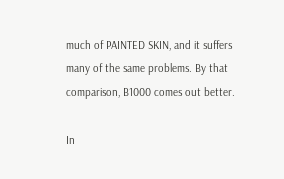much of PAINTED SKIN, and it suffers many of the same problems. By that comparison, B1000 comes out better.

In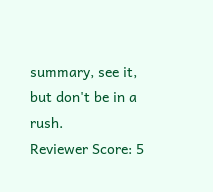summary, see it, but don't be in a rush.
Reviewer Score: 5